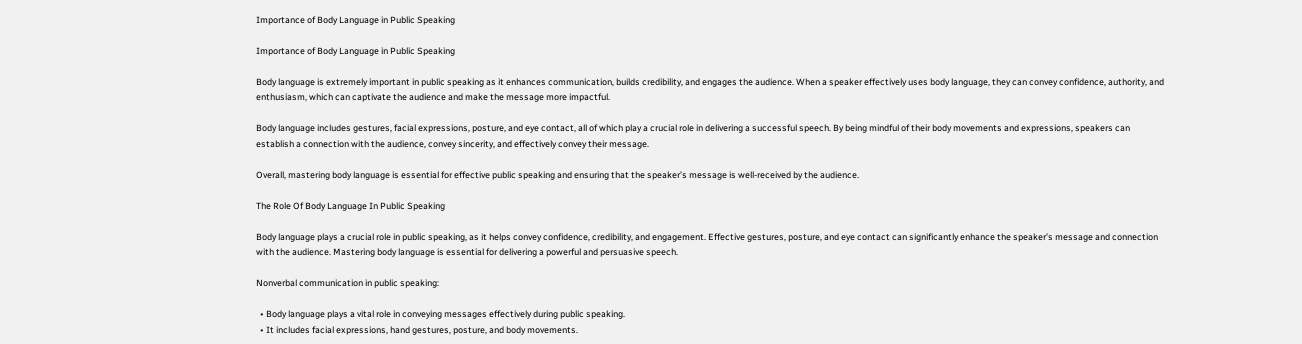Importance of Body Language in Public Speaking

Importance of Body Language in Public Speaking

Body language is extremely important in public speaking as it enhances communication, builds credibility, and engages the audience. When a speaker effectively uses body language, they can convey confidence, authority, and enthusiasm, which can captivate the audience and make the message more impactful.

Body language includes gestures, facial expressions, posture, and eye contact, all of which play a crucial role in delivering a successful speech. By being mindful of their body movements and expressions, speakers can establish a connection with the audience, convey sincerity, and effectively convey their message.

Overall, mastering body language is essential for effective public speaking and ensuring that the speaker’s message is well-received by the audience.

The Role Of Body Language In Public Speaking

Body language plays a crucial role in public speaking, as it helps convey confidence, credibility, and engagement. Effective gestures, posture, and eye contact can significantly enhance the speaker’s message and connection with the audience. Mastering body language is essential for delivering a powerful and persuasive speech.

Nonverbal communication in public speaking:

  • Body language plays a vital role in conveying messages effectively during public speaking.
  • It includes facial expressions, hand gestures, posture, and body movements.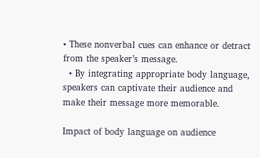• These nonverbal cues can enhance or detract from the speaker’s message.
  • By integrating appropriate body language, speakers can captivate their audience and make their message more memorable.

Impact of body language on audience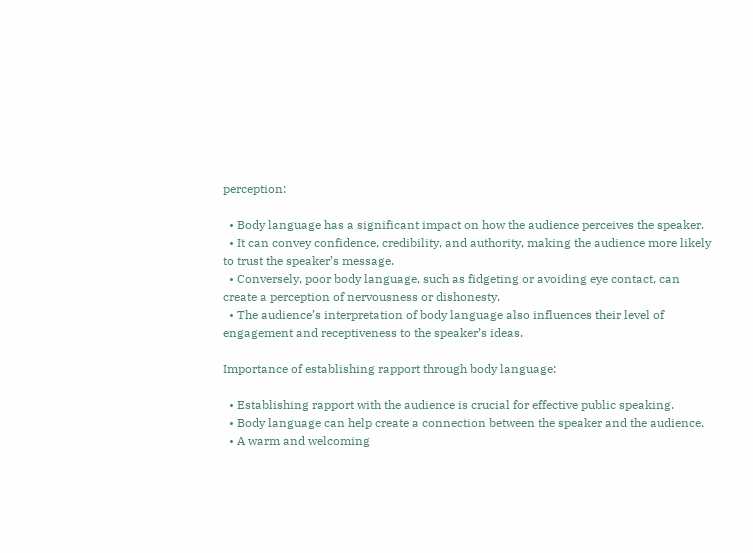perception:

  • Body language has a significant impact on how the audience perceives the speaker.
  • It can convey confidence, credibility, and authority, making the audience more likely to trust the speaker’s message.
  • Conversely, poor body language, such as fidgeting or avoiding eye contact, can create a perception of nervousness or dishonesty.
  • The audience’s interpretation of body language also influences their level of engagement and receptiveness to the speaker’s ideas.

Importance of establishing rapport through body language:

  • Establishing rapport with the audience is crucial for effective public speaking.
  • Body language can help create a connection between the speaker and the audience.
  • A warm and welcoming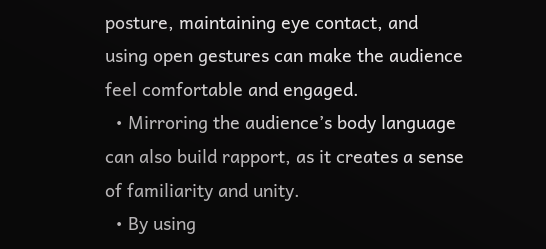posture, maintaining eye contact, and using open gestures can make the audience feel comfortable and engaged.
  • Mirroring the audience’s body language can also build rapport, as it creates a sense of familiarity and unity.
  • By using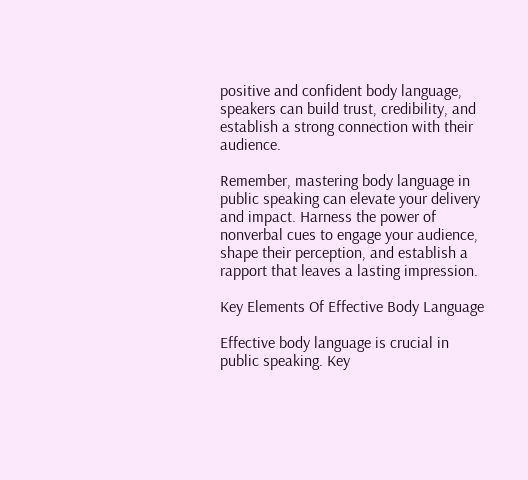positive and confident body language, speakers can build trust, credibility, and establish a strong connection with their audience.

Remember, mastering body language in public speaking can elevate your delivery and impact. Harness the power of nonverbal cues to engage your audience, shape their perception, and establish a rapport that leaves a lasting impression.

Key Elements Of Effective Body Language

Effective body language is crucial in public speaking. Key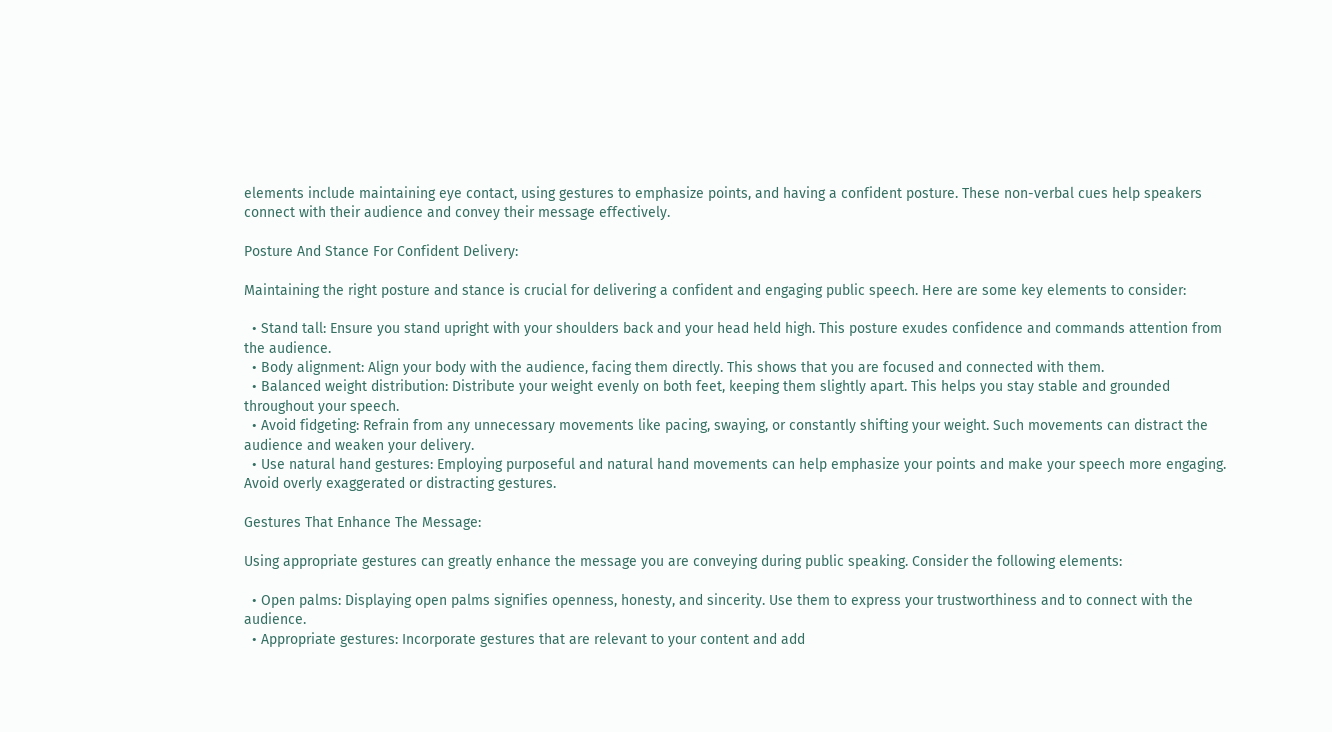elements include maintaining eye contact, using gestures to emphasize points, and having a confident posture. These non-verbal cues help speakers connect with their audience and convey their message effectively.

Posture And Stance For Confident Delivery:

Maintaining the right posture and stance is crucial for delivering a confident and engaging public speech. Here are some key elements to consider:

  • Stand tall: Ensure you stand upright with your shoulders back and your head held high. This posture exudes confidence and commands attention from the audience.
  • Body alignment: Align your body with the audience, facing them directly. This shows that you are focused and connected with them.
  • Balanced weight distribution: Distribute your weight evenly on both feet, keeping them slightly apart. This helps you stay stable and grounded throughout your speech.
  • Avoid fidgeting: Refrain from any unnecessary movements like pacing, swaying, or constantly shifting your weight. Such movements can distract the audience and weaken your delivery.
  • Use natural hand gestures: Employing purposeful and natural hand movements can help emphasize your points and make your speech more engaging. Avoid overly exaggerated or distracting gestures.

Gestures That Enhance The Message:

Using appropriate gestures can greatly enhance the message you are conveying during public speaking. Consider the following elements:

  • Open palms: Displaying open palms signifies openness, honesty, and sincerity. Use them to express your trustworthiness and to connect with the audience.
  • Appropriate gestures: Incorporate gestures that are relevant to your content and add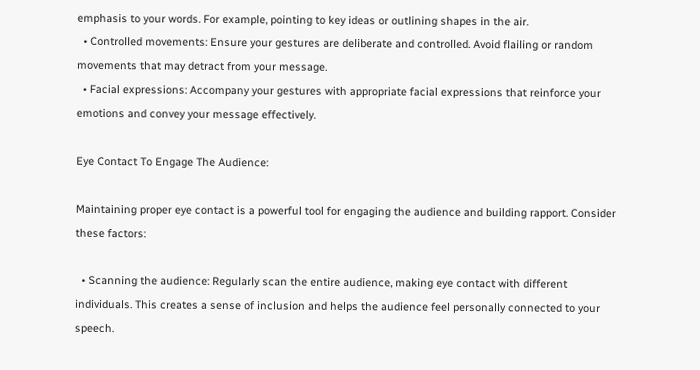emphasis to your words. For example, pointing to key ideas or outlining shapes in the air.
  • Controlled movements: Ensure your gestures are deliberate and controlled. Avoid flailing or random movements that may detract from your message.
  • Facial expressions: Accompany your gestures with appropriate facial expressions that reinforce your emotions and convey your message effectively.

Eye Contact To Engage The Audience:

Maintaining proper eye contact is a powerful tool for engaging the audience and building rapport. Consider these factors:

  • Scanning the audience: Regularly scan the entire audience, making eye contact with different individuals. This creates a sense of inclusion and helps the audience feel personally connected to your speech.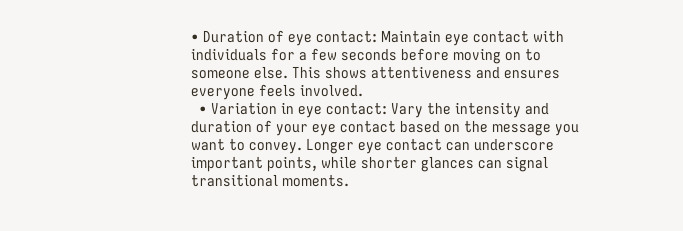• Duration of eye contact: Maintain eye contact with individuals for a few seconds before moving on to someone else. This shows attentiveness and ensures everyone feels involved.
  • Variation in eye contact: Vary the intensity and duration of your eye contact based on the message you want to convey. Longer eye contact can underscore important points, while shorter glances can signal transitional moments.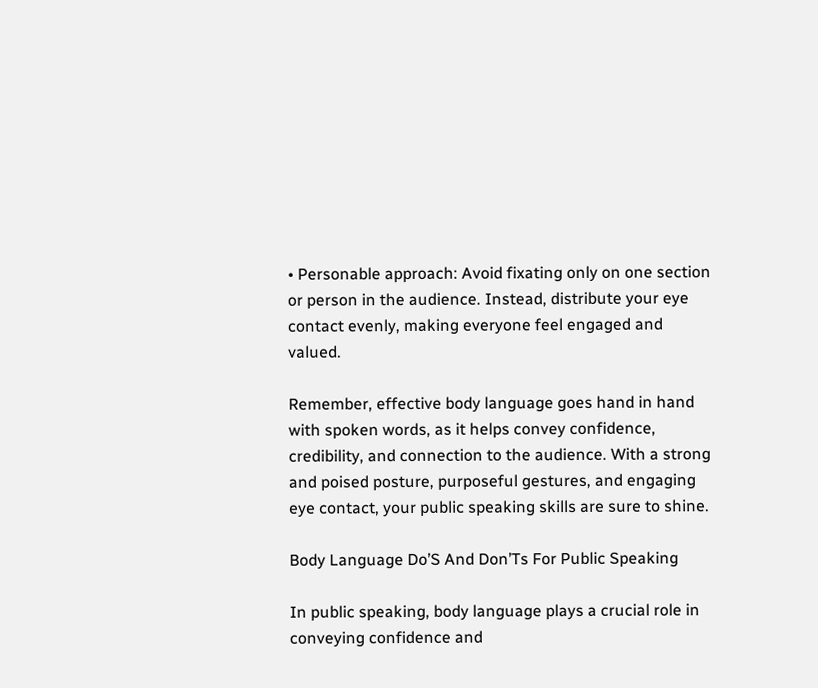• Personable approach: Avoid fixating only on one section or person in the audience. Instead, distribute your eye contact evenly, making everyone feel engaged and valued.

Remember, effective body language goes hand in hand with spoken words, as it helps convey confidence, credibility, and connection to the audience. With a strong and poised posture, purposeful gestures, and engaging eye contact, your public speaking skills are sure to shine.

Body Language Do’S And Don’Ts For Public Speaking

In public speaking, body language plays a crucial role in conveying confidence and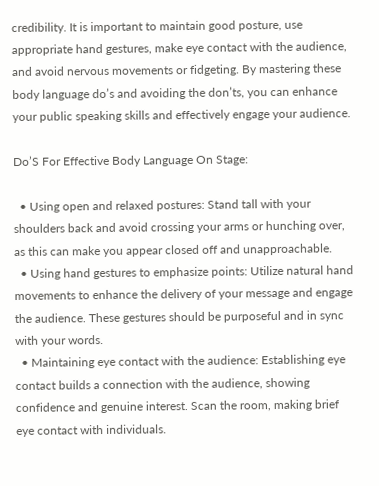credibility. It is important to maintain good posture, use appropriate hand gestures, make eye contact with the audience, and avoid nervous movements or fidgeting. By mastering these body language do’s and avoiding the don’ts, you can enhance your public speaking skills and effectively engage your audience.

Do’S For Effective Body Language On Stage:

  • Using open and relaxed postures: Stand tall with your shoulders back and avoid crossing your arms or hunching over, as this can make you appear closed off and unapproachable.
  • Using hand gestures to emphasize points: Utilize natural hand movements to enhance the delivery of your message and engage the audience. These gestures should be purposeful and in sync with your words.
  • Maintaining eye contact with the audience: Establishing eye contact builds a connection with the audience, showing confidence and genuine interest. Scan the room, making brief eye contact with individuals.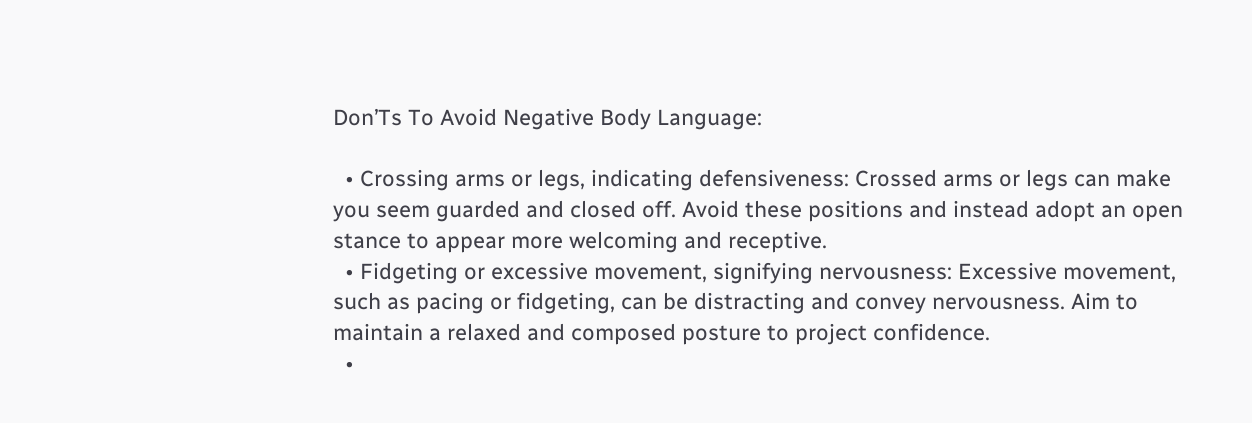Don’Ts To Avoid Negative Body Language:

  • Crossing arms or legs, indicating defensiveness: Crossed arms or legs can make you seem guarded and closed off. Avoid these positions and instead adopt an open stance to appear more welcoming and receptive.
  • Fidgeting or excessive movement, signifying nervousness: Excessive movement, such as pacing or fidgeting, can be distracting and convey nervousness. Aim to maintain a relaxed and composed posture to project confidence.
  •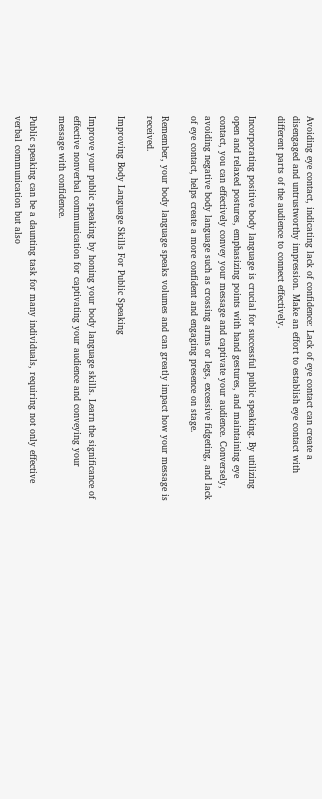Avoiding eye contact, indicating lack of confidence: Lack of eye contact can create a disengaged and untrustworthy impression. Make an effort to establish eye contact with different parts of the audience to connect effectively.

Incorporating positive body language is crucial for successful public speaking. By utilizing open and relaxed postures, emphasizing points with hand gestures, and maintaining eye contact, you can effectively convey your message and captivate your audience. Conversely, avoiding negative body language such as crossing arms or legs, excessive fidgeting, and lack of eye contact, helps create a more confident and engaging presence on stage.

Remember, your body language speaks volumes and can greatly impact how your message is received.

Improving Body Language Skills For Public Speaking

Improve your public speaking by honing your body language skills. Learn the significance of effective nonverbal communication for captivating your audience and conveying your message with confidence.

Public speaking can be a daunting task for many individuals, requiring not only effective verbal communication but also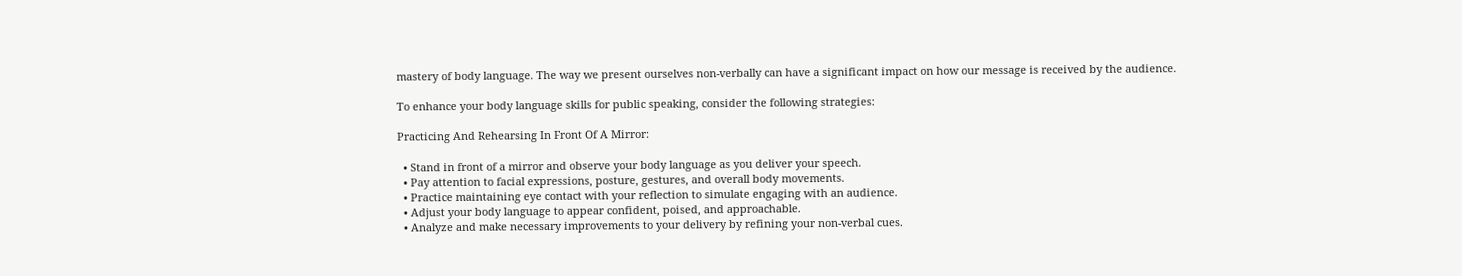mastery of body language. The way we present ourselves non-verbally can have a significant impact on how our message is received by the audience.

To enhance your body language skills for public speaking, consider the following strategies:

Practicing And Rehearsing In Front Of A Mirror:

  • Stand in front of a mirror and observe your body language as you deliver your speech.
  • Pay attention to facial expressions, posture, gestures, and overall body movements.
  • Practice maintaining eye contact with your reflection to simulate engaging with an audience.
  • Adjust your body language to appear confident, poised, and approachable.
  • Analyze and make necessary improvements to your delivery by refining your non-verbal cues.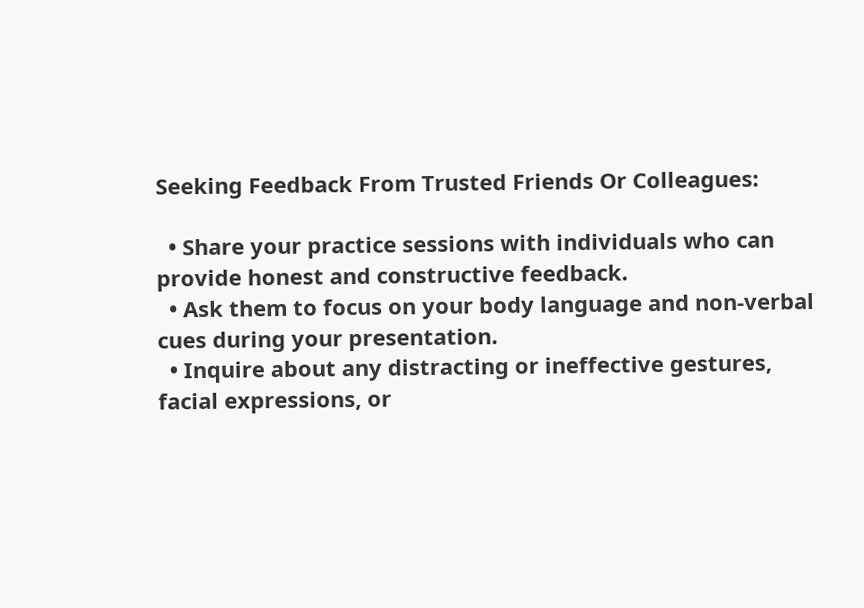Seeking Feedback From Trusted Friends Or Colleagues:

  • Share your practice sessions with individuals who can provide honest and constructive feedback.
  • Ask them to focus on your body language and non-verbal cues during your presentation.
  • Inquire about any distracting or ineffective gestures, facial expressions, or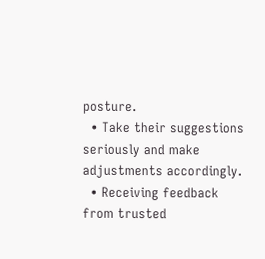posture.
  • Take their suggestions seriously and make adjustments accordingly.
  • Receiving feedback from trusted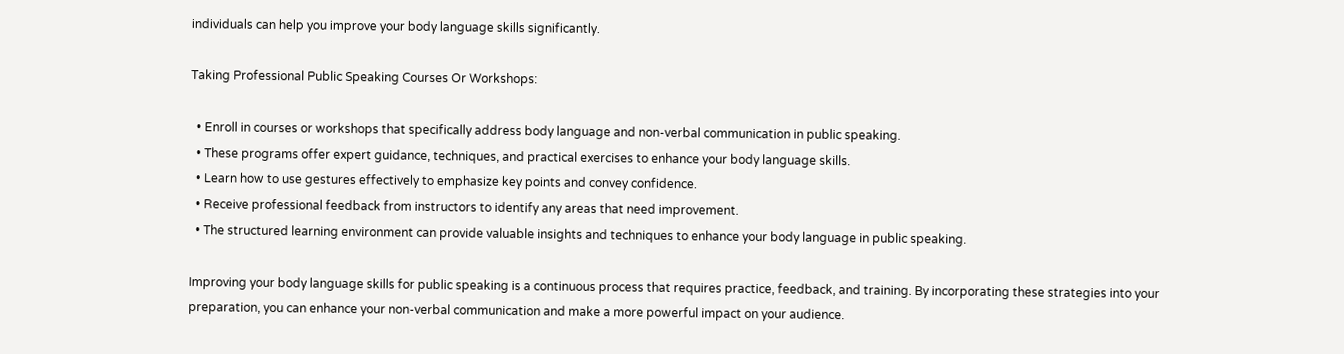individuals can help you improve your body language skills significantly.

Taking Professional Public Speaking Courses Or Workshops:

  • Enroll in courses or workshops that specifically address body language and non-verbal communication in public speaking.
  • These programs offer expert guidance, techniques, and practical exercises to enhance your body language skills.
  • Learn how to use gestures effectively to emphasize key points and convey confidence.
  • Receive professional feedback from instructors to identify any areas that need improvement.
  • The structured learning environment can provide valuable insights and techniques to enhance your body language in public speaking.

Improving your body language skills for public speaking is a continuous process that requires practice, feedback, and training. By incorporating these strategies into your preparation, you can enhance your non-verbal communication and make a more powerful impact on your audience.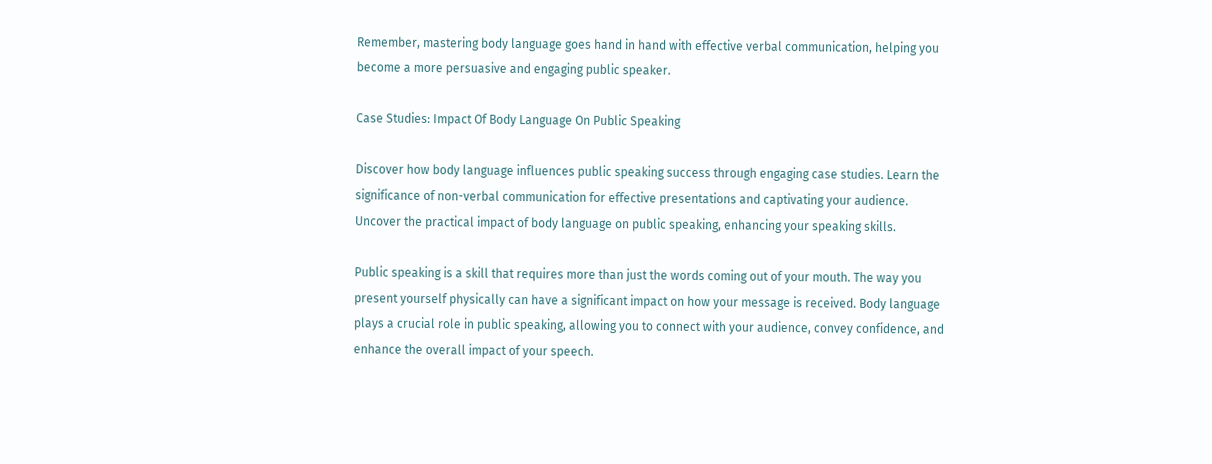Remember, mastering body language goes hand in hand with effective verbal communication, helping you become a more persuasive and engaging public speaker.

Case Studies: Impact Of Body Language On Public Speaking

Discover how body language influences public speaking success through engaging case studies. Learn the significance of non-verbal communication for effective presentations and captivating your audience. Uncover the practical impact of body language on public speaking, enhancing your speaking skills.

Public speaking is a skill that requires more than just the words coming out of your mouth. The way you present yourself physically can have a significant impact on how your message is received. Body language plays a crucial role in public speaking, allowing you to connect with your audience, convey confidence, and enhance the overall impact of your speech.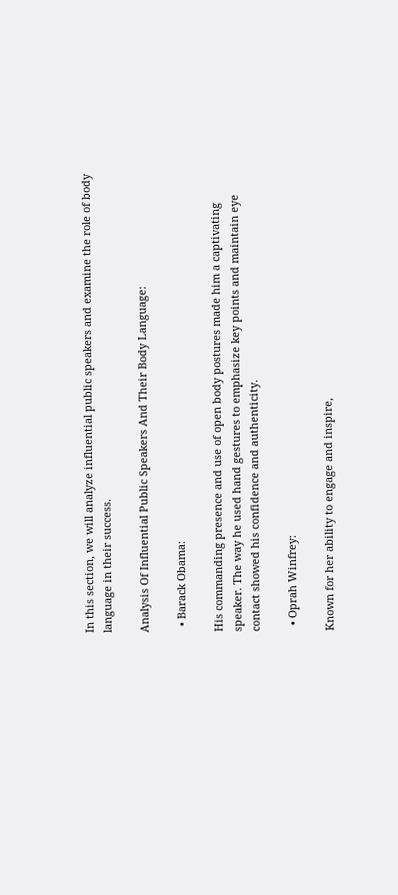In this section, we will analyze influential public speakers and examine the role of body language in their success.

Analysis Of Influential Public Speakers And Their Body Language:

  • Barack Obama:

His commanding presence and use of open body postures made him a captivating speaker. The way he used hand gestures to emphasize key points and maintain eye contact showed his confidence and authenticity.

  • Oprah Winfrey:

Known for her ability to engage and inspire,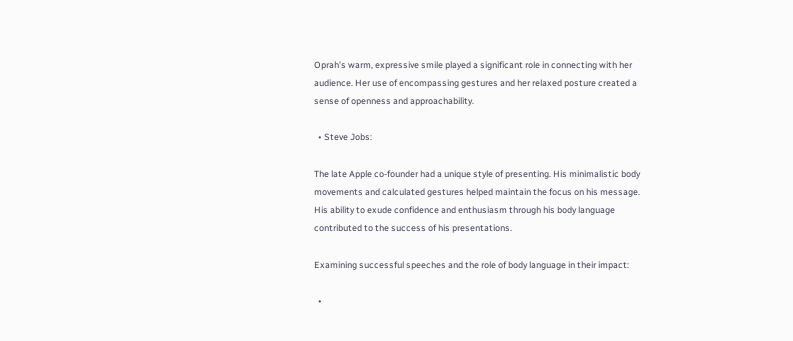Oprah’s warm, expressive smile played a significant role in connecting with her audience. Her use of encompassing gestures and her relaxed posture created a sense of openness and approachability.

  • Steve Jobs:

The late Apple co-founder had a unique style of presenting. His minimalistic body movements and calculated gestures helped maintain the focus on his message. His ability to exude confidence and enthusiasm through his body language contributed to the success of his presentations.

Examining successful speeches and the role of body language in their impact:

  •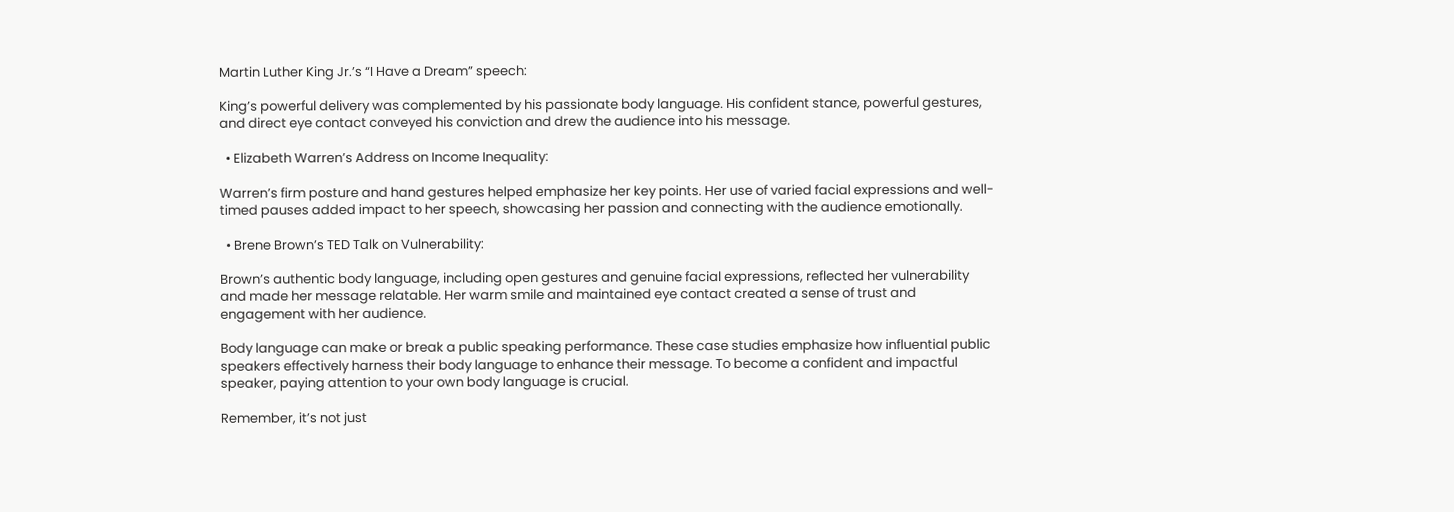Martin Luther King Jr.’s “I Have a Dream” speech:

King’s powerful delivery was complemented by his passionate body language. His confident stance, powerful gestures, and direct eye contact conveyed his conviction and drew the audience into his message.

  • Elizabeth Warren’s Address on Income Inequality:

Warren’s firm posture and hand gestures helped emphasize her key points. Her use of varied facial expressions and well-timed pauses added impact to her speech, showcasing her passion and connecting with the audience emotionally.

  • Brene Brown’s TED Talk on Vulnerability:

Brown’s authentic body language, including open gestures and genuine facial expressions, reflected her vulnerability and made her message relatable. Her warm smile and maintained eye contact created a sense of trust and engagement with her audience.

Body language can make or break a public speaking performance. These case studies emphasize how influential public speakers effectively harness their body language to enhance their message. To become a confident and impactful speaker, paying attention to your own body language is crucial.

Remember, it’s not just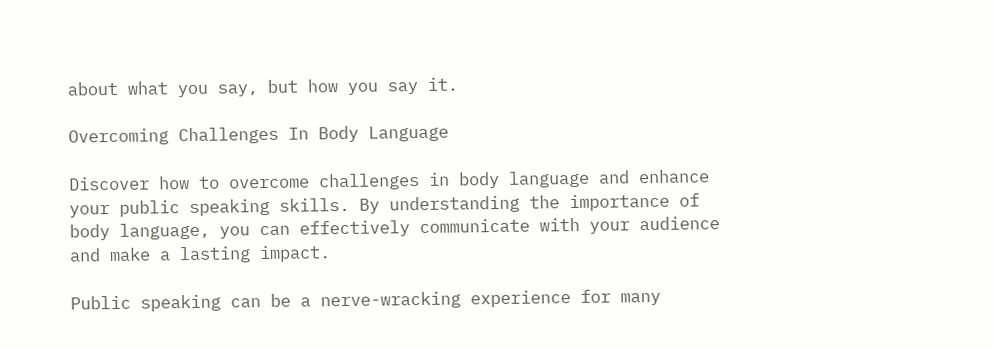about what you say, but how you say it.

Overcoming Challenges In Body Language

Discover how to overcome challenges in body language and enhance your public speaking skills. By understanding the importance of body language, you can effectively communicate with your audience and make a lasting impact.

Public speaking can be a nerve-wracking experience for many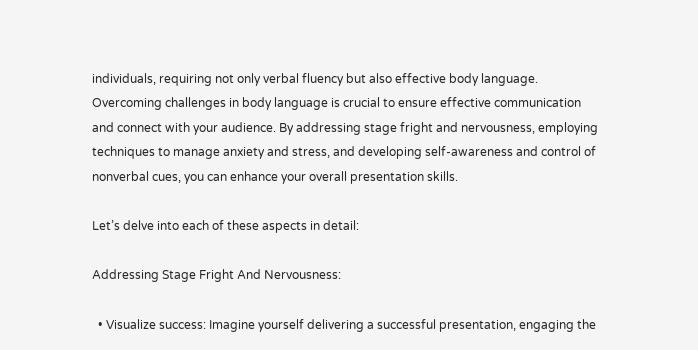individuals, requiring not only verbal fluency but also effective body language. Overcoming challenges in body language is crucial to ensure effective communication and connect with your audience. By addressing stage fright and nervousness, employing techniques to manage anxiety and stress, and developing self-awareness and control of nonverbal cues, you can enhance your overall presentation skills.

Let’s delve into each of these aspects in detail:

Addressing Stage Fright And Nervousness:

  • Visualize success: Imagine yourself delivering a successful presentation, engaging the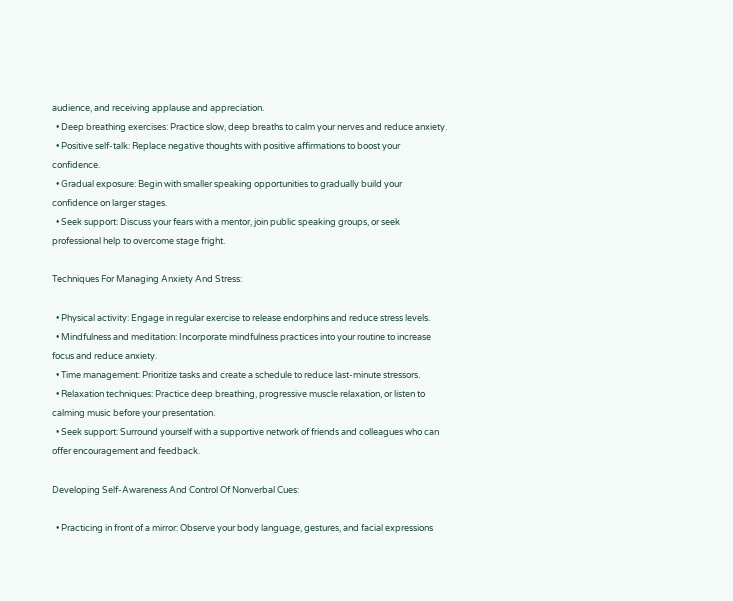audience, and receiving applause and appreciation.
  • Deep breathing exercises: Practice slow, deep breaths to calm your nerves and reduce anxiety.
  • Positive self-talk: Replace negative thoughts with positive affirmations to boost your confidence.
  • Gradual exposure: Begin with smaller speaking opportunities to gradually build your confidence on larger stages.
  • Seek support: Discuss your fears with a mentor, join public speaking groups, or seek professional help to overcome stage fright.

Techniques For Managing Anxiety And Stress:

  • Physical activity: Engage in regular exercise to release endorphins and reduce stress levels.
  • Mindfulness and meditation: Incorporate mindfulness practices into your routine to increase focus and reduce anxiety.
  • Time management: Prioritize tasks and create a schedule to reduce last-minute stressors.
  • Relaxation techniques: Practice deep breathing, progressive muscle relaxation, or listen to calming music before your presentation.
  • Seek support: Surround yourself with a supportive network of friends and colleagues who can offer encouragement and feedback.

Developing Self-Awareness And Control Of Nonverbal Cues:

  • Practicing in front of a mirror: Observe your body language, gestures, and facial expressions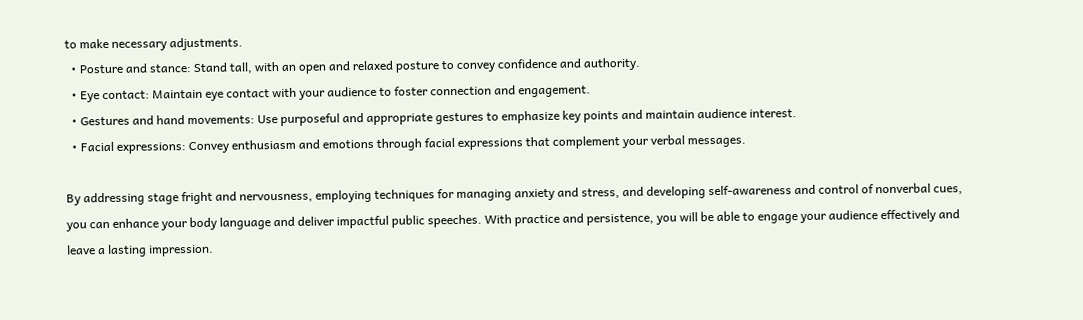to make necessary adjustments.
  • Posture and stance: Stand tall, with an open and relaxed posture to convey confidence and authority.
  • Eye contact: Maintain eye contact with your audience to foster connection and engagement.
  • Gestures and hand movements: Use purposeful and appropriate gestures to emphasize key points and maintain audience interest.
  • Facial expressions: Convey enthusiasm and emotions through facial expressions that complement your verbal messages.

By addressing stage fright and nervousness, employing techniques for managing anxiety and stress, and developing self-awareness and control of nonverbal cues, you can enhance your body language and deliver impactful public speeches. With practice and persistence, you will be able to engage your audience effectively and leave a lasting impression.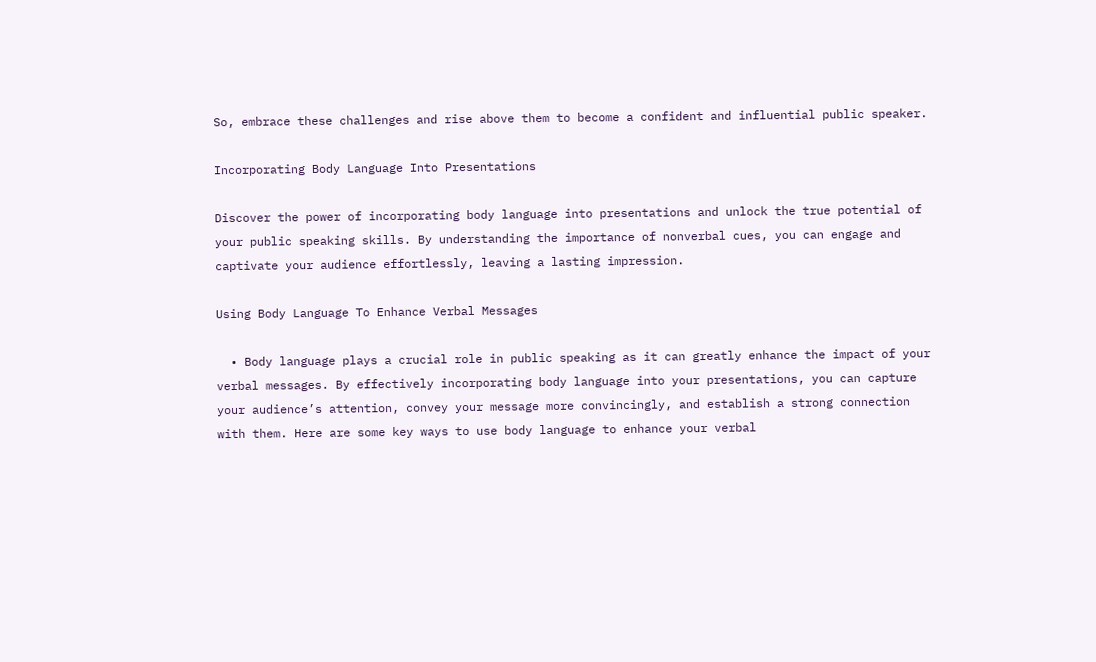So, embrace these challenges and rise above them to become a confident and influential public speaker.

Incorporating Body Language Into Presentations

Discover the power of incorporating body language into presentations and unlock the true potential of your public speaking skills. By understanding the importance of nonverbal cues, you can engage and captivate your audience effortlessly, leaving a lasting impression.

Using Body Language To Enhance Verbal Messages

  • Body language plays a crucial role in public speaking as it can greatly enhance the impact of your verbal messages. By effectively incorporating body language into your presentations, you can capture your audience’s attention, convey your message more convincingly, and establish a strong connection with them. Here are some key ways to use body language to enhance your verbal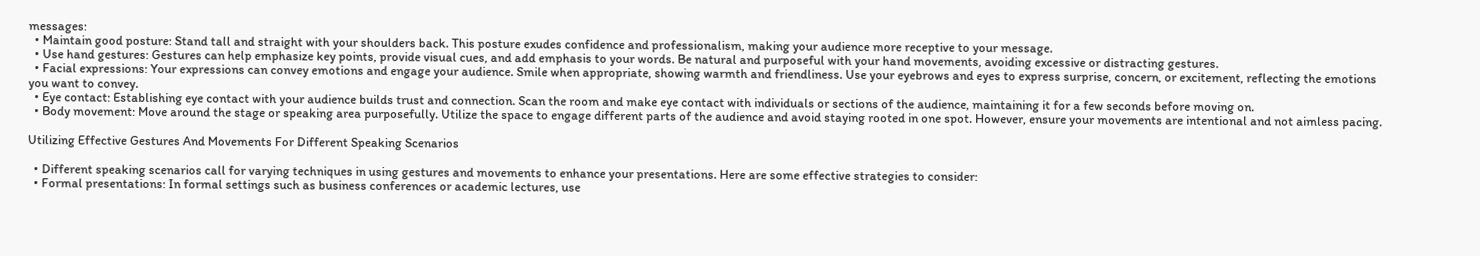messages:
  • Maintain good posture: Stand tall and straight with your shoulders back. This posture exudes confidence and professionalism, making your audience more receptive to your message.
  • Use hand gestures: Gestures can help emphasize key points, provide visual cues, and add emphasis to your words. Be natural and purposeful with your hand movements, avoiding excessive or distracting gestures.
  • Facial expressions: Your expressions can convey emotions and engage your audience. Smile when appropriate, showing warmth and friendliness. Use your eyebrows and eyes to express surprise, concern, or excitement, reflecting the emotions you want to convey.
  • Eye contact: Establishing eye contact with your audience builds trust and connection. Scan the room and make eye contact with individuals or sections of the audience, maintaining it for a few seconds before moving on.
  • Body movement: Move around the stage or speaking area purposefully. Utilize the space to engage different parts of the audience and avoid staying rooted in one spot. However, ensure your movements are intentional and not aimless pacing.

Utilizing Effective Gestures And Movements For Different Speaking Scenarios

  • Different speaking scenarios call for varying techniques in using gestures and movements to enhance your presentations. Here are some effective strategies to consider:
  • Formal presentations: In formal settings such as business conferences or academic lectures, use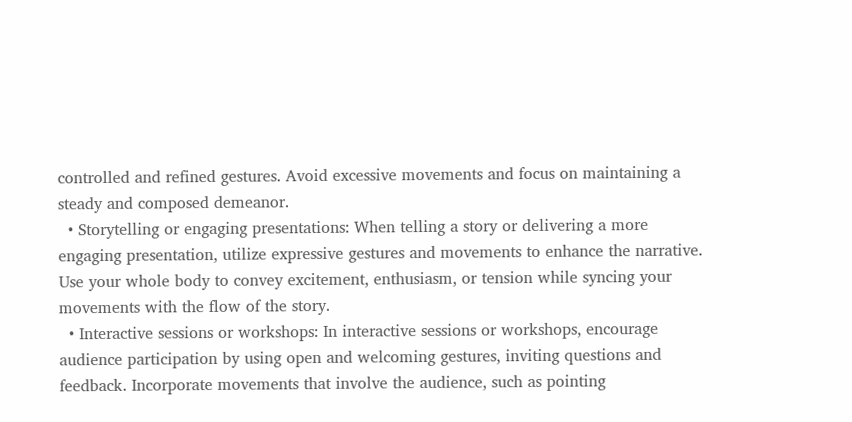controlled and refined gestures. Avoid excessive movements and focus on maintaining a steady and composed demeanor.
  • Storytelling or engaging presentations: When telling a story or delivering a more engaging presentation, utilize expressive gestures and movements to enhance the narrative. Use your whole body to convey excitement, enthusiasm, or tension while syncing your movements with the flow of the story.
  • Interactive sessions or workshops: In interactive sessions or workshops, encourage audience participation by using open and welcoming gestures, inviting questions and feedback. Incorporate movements that involve the audience, such as pointing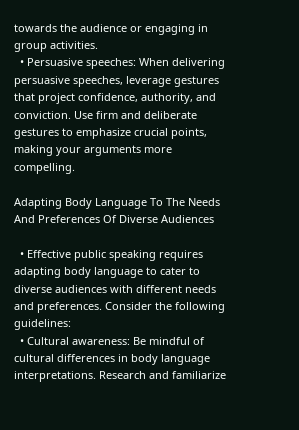towards the audience or engaging in group activities.
  • Persuasive speeches: When delivering persuasive speeches, leverage gestures that project confidence, authority, and conviction. Use firm and deliberate gestures to emphasize crucial points, making your arguments more compelling.

Adapting Body Language To The Needs And Preferences Of Diverse Audiences

  • Effective public speaking requires adapting body language to cater to diverse audiences with different needs and preferences. Consider the following guidelines:
  • Cultural awareness: Be mindful of cultural differences in body language interpretations. Research and familiarize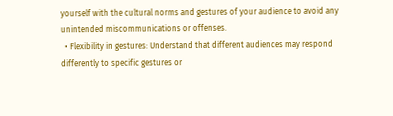yourself with the cultural norms and gestures of your audience to avoid any unintended miscommunications or offenses.
  • Flexibility in gestures: Understand that different audiences may respond differently to specific gestures or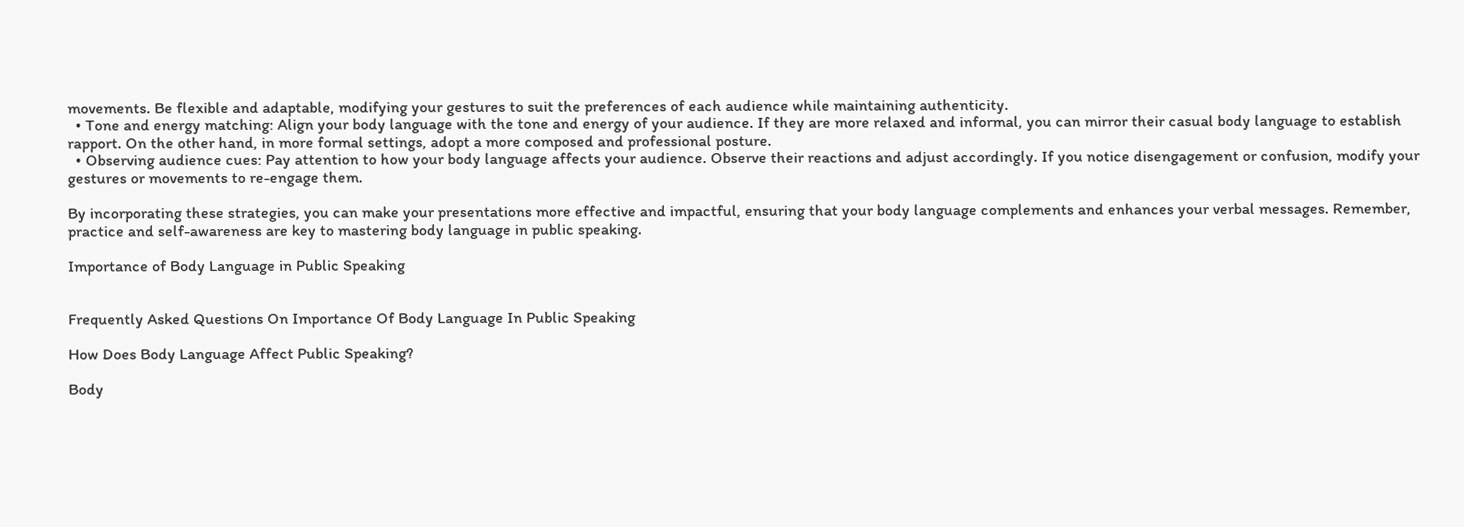movements. Be flexible and adaptable, modifying your gestures to suit the preferences of each audience while maintaining authenticity.
  • Tone and energy matching: Align your body language with the tone and energy of your audience. If they are more relaxed and informal, you can mirror their casual body language to establish rapport. On the other hand, in more formal settings, adopt a more composed and professional posture.
  • Observing audience cues: Pay attention to how your body language affects your audience. Observe their reactions and adjust accordingly. If you notice disengagement or confusion, modify your gestures or movements to re-engage them.

By incorporating these strategies, you can make your presentations more effective and impactful, ensuring that your body language complements and enhances your verbal messages. Remember, practice and self-awareness are key to mastering body language in public speaking.

Importance of Body Language in Public Speaking


Frequently Asked Questions On Importance Of Body Language In Public Speaking

How Does Body Language Affect Public Speaking?

Body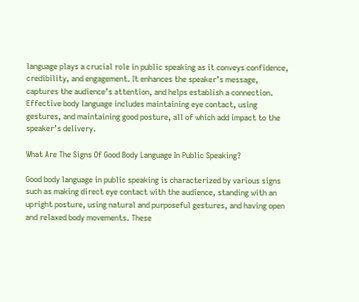language plays a crucial role in public speaking as it conveys confidence, credibility, and engagement. It enhances the speaker’s message, captures the audience’s attention, and helps establish a connection. Effective body language includes maintaining eye contact, using gestures, and maintaining good posture, all of which add impact to the speaker’s delivery.

What Are The Signs Of Good Body Language In Public Speaking?

Good body language in public speaking is characterized by various signs such as making direct eye contact with the audience, standing with an upright posture, using natural and purposeful gestures, and having open and relaxed body movements. These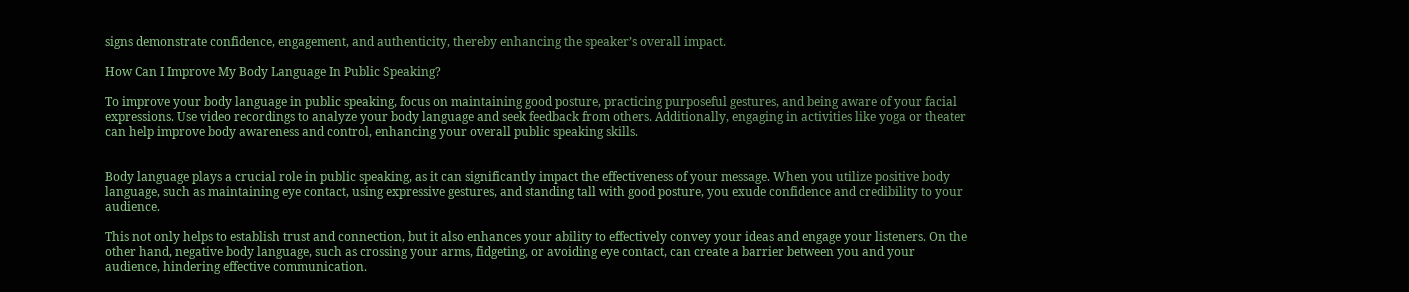signs demonstrate confidence, engagement, and authenticity, thereby enhancing the speaker’s overall impact.

How Can I Improve My Body Language In Public Speaking?

To improve your body language in public speaking, focus on maintaining good posture, practicing purposeful gestures, and being aware of your facial expressions. Use video recordings to analyze your body language and seek feedback from others. Additionally, engaging in activities like yoga or theater can help improve body awareness and control, enhancing your overall public speaking skills.


Body language plays a crucial role in public speaking, as it can significantly impact the effectiveness of your message. When you utilize positive body language, such as maintaining eye contact, using expressive gestures, and standing tall with good posture, you exude confidence and credibility to your audience.

This not only helps to establish trust and connection, but it also enhances your ability to effectively convey your ideas and engage your listeners. On the other hand, negative body language, such as crossing your arms, fidgeting, or avoiding eye contact, can create a barrier between you and your audience, hindering effective communication.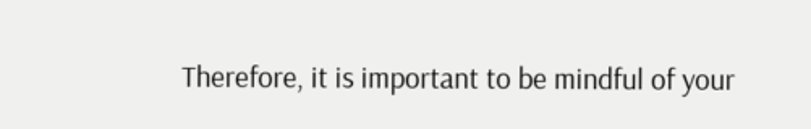Therefore, it is important to be mindful of your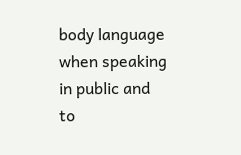body language when speaking in public and to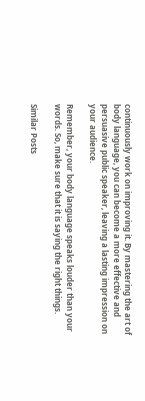continuously work on improving it. By mastering the art of body language, you can become a more effective and persuasive public speaker, leaving a lasting impression on your audience.

Remember, your body language speaks louder than your words. So, make sure that it is saying the right things.

Similar Posts